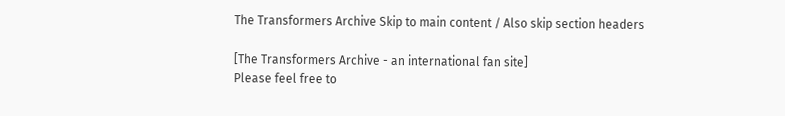The Transformers Archive Skip to main content / Also skip section headers

[The Transformers Archive - an international fan site]
Please feel free to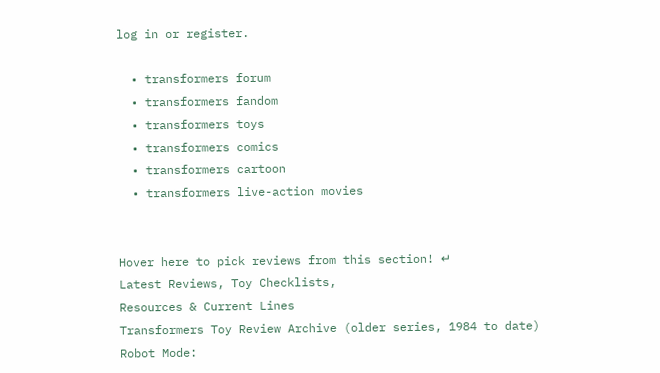log in or register.

  • transformers forum
  • transformers fandom
  • transformers toys
  • transformers comics
  • transformers cartoon
  • transformers live-action movies


Hover here to pick reviews from this section! ↵
Latest Reviews, Toy Checklists,
Resources & Current Lines
Transformers Toy Review Archive (older series, 1984 to date)
Robot Mode: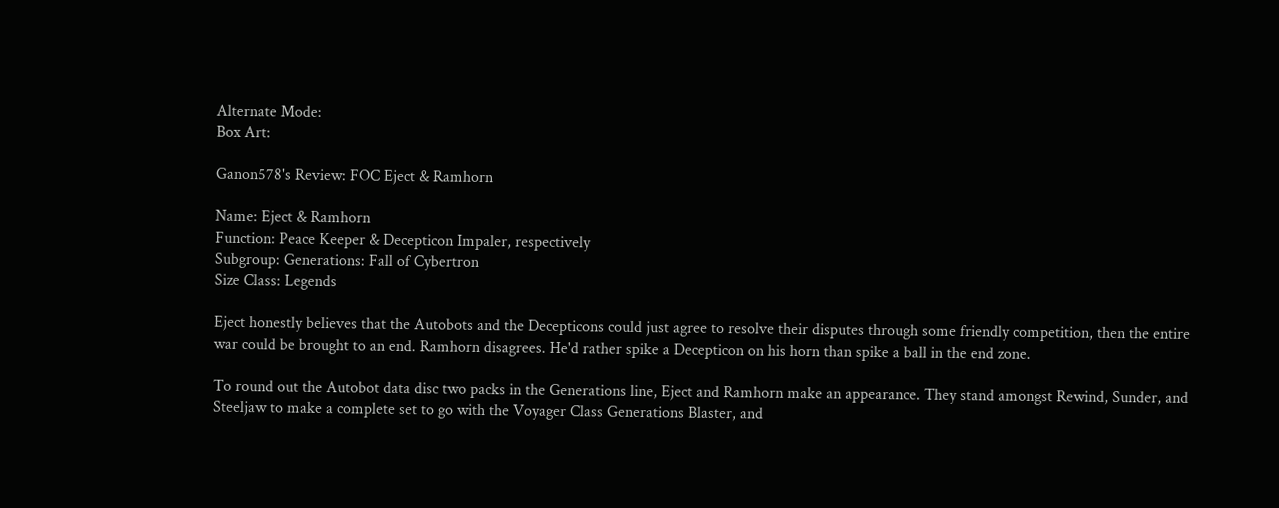Alternate Mode:
Box Art:

Ganon578's Review: FOC Eject & Ramhorn

Name: Eject & Ramhorn
Function: Peace Keeper & Decepticon Impaler, respectively
Subgroup: Generations: Fall of Cybertron
Size Class: Legends

Eject honestly believes that the Autobots and the Decepticons could just agree to resolve their disputes through some friendly competition, then the entire war could be brought to an end. Ramhorn disagrees. He'd rather spike a Decepticon on his horn than spike a ball in the end zone.

To round out the Autobot data disc two packs in the Generations line, Eject and Ramhorn make an appearance. They stand amongst Rewind, Sunder, and Steeljaw to make a complete set to go with the Voyager Class Generations Blaster, and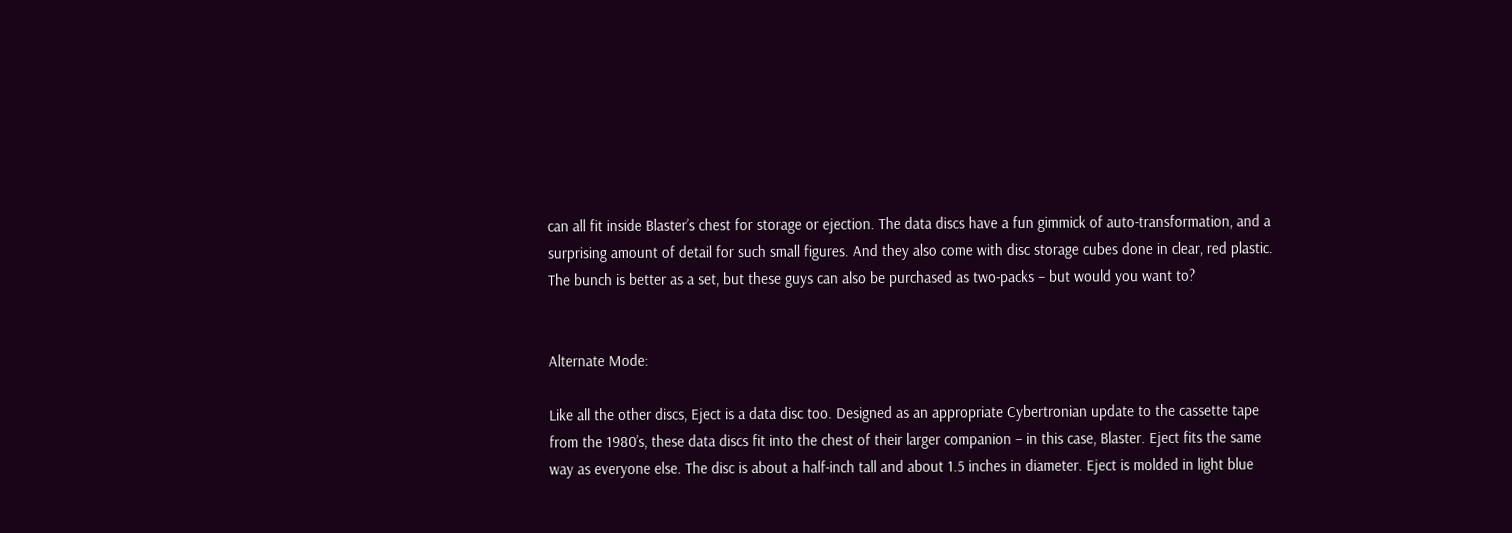can all fit inside Blaster’s chest for storage or ejection. The data discs have a fun gimmick of auto-transformation, and a surprising amount of detail for such small figures. And they also come with disc storage cubes done in clear, red plastic. The bunch is better as a set, but these guys can also be purchased as two-packs – but would you want to?


Alternate Mode:

Like all the other discs, Eject is a data disc too. Designed as an appropriate Cybertronian update to the cassette tape from the 1980’s, these data discs fit into the chest of their larger companion – in this case, Blaster. Eject fits the same way as everyone else. The disc is about a half-inch tall and about 1.5 inches in diameter. Eject is molded in light blue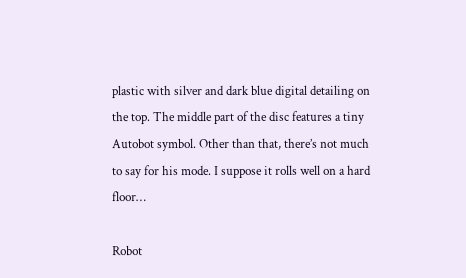plastic with silver and dark blue digital detailing on the top. The middle part of the disc features a tiny Autobot symbol. Other than that, there’s not much to say for his mode. I suppose it rolls well on a hard floor…

Robot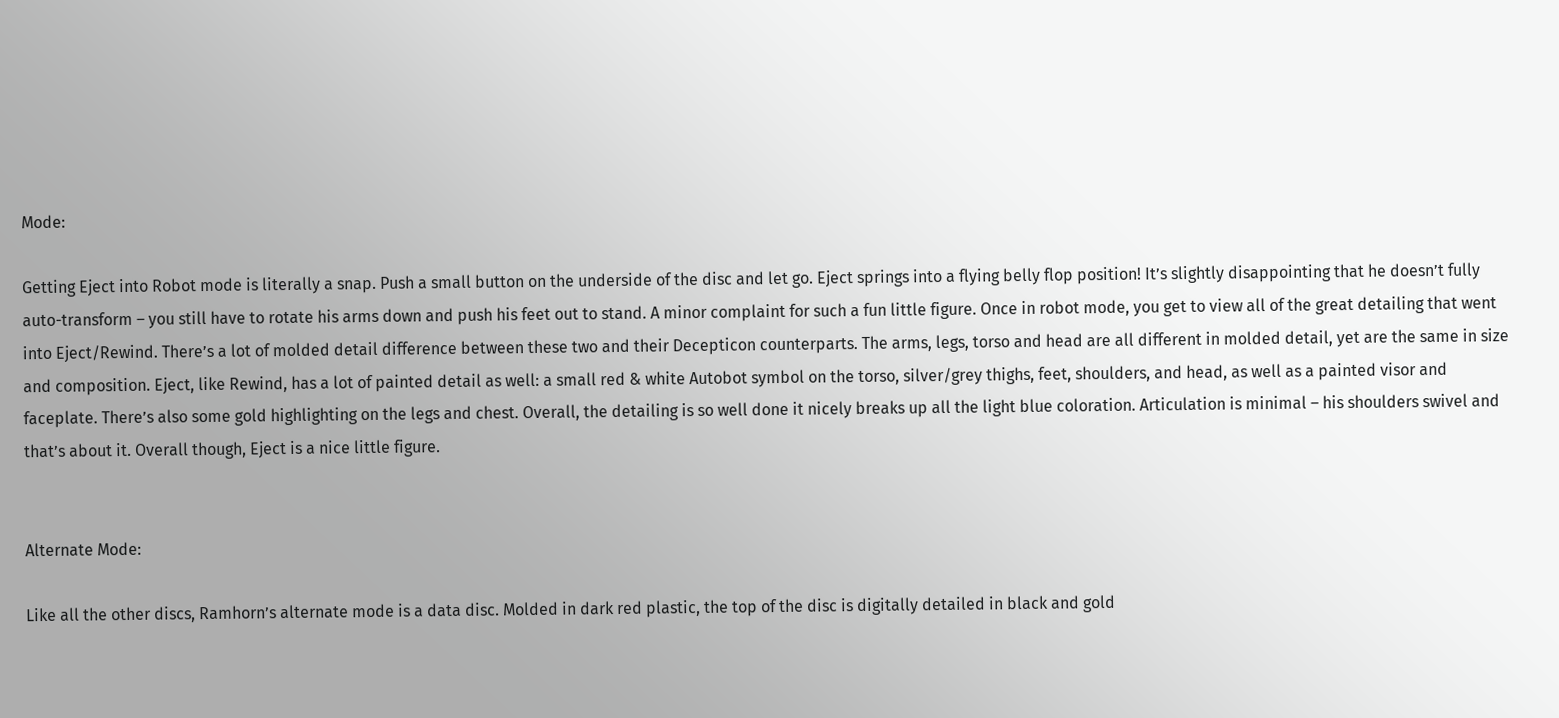Mode:

Getting Eject into Robot mode is literally a snap. Push a small button on the underside of the disc and let go. Eject springs into a flying belly flop position! It’s slightly disappointing that he doesn’t fully auto-transform – you still have to rotate his arms down and push his feet out to stand. A minor complaint for such a fun little figure. Once in robot mode, you get to view all of the great detailing that went into Eject/Rewind. There’s a lot of molded detail difference between these two and their Decepticon counterparts. The arms, legs, torso and head are all different in molded detail, yet are the same in size and composition. Eject, like Rewind, has a lot of painted detail as well: a small red & white Autobot symbol on the torso, silver/grey thighs, feet, shoulders, and head, as well as a painted visor and faceplate. There’s also some gold highlighting on the legs and chest. Overall, the detailing is so well done it nicely breaks up all the light blue coloration. Articulation is minimal – his shoulders swivel and that’s about it. Overall though, Eject is a nice little figure.


Alternate Mode:

Like all the other discs, Ramhorn’s alternate mode is a data disc. Molded in dark red plastic, the top of the disc is digitally detailed in black and gold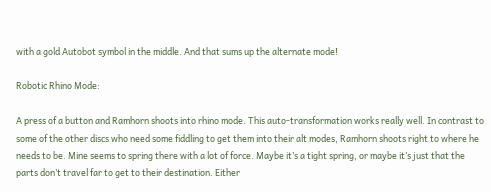with a gold Autobot symbol in the middle. And that sums up the alternate mode!

Robotic Rhino Mode:

A press of a button and Ramhorn shoots into rhino mode. This auto-transformation works really well. In contrast to some of the other discs who need some fiddling to get them into their alt modes, Ramhorn shoots right to where he needs to be. Mine seems to spring there with a lot of force. Maybe it’s a tight spring, or maybe it’s just that the parts don’t travel far to get to their destination. Either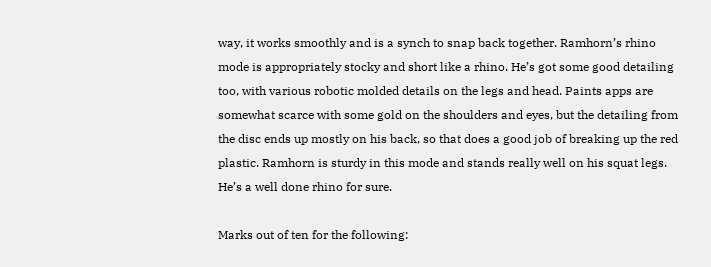way, it works smoothly and is a synch to snap back together. Ramhorn’s rhino mode is appropriately stocky and short like a rhino. He’s got some good detailing too, with various robotic molded details on the legs and head. Paints apps are somewhat scarce with some gold on the shoulders and eyes, but the detailing from the disc ends up mostly on his back, so that does a good job of breaking up the red plastic. Ramhorn is sturdy in this mode and stands really well on his squat legs. He’s a well done rhino for sure.

Marks out of ten for the following: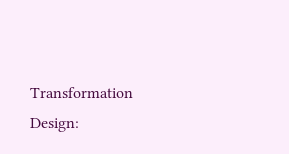Transformation Design: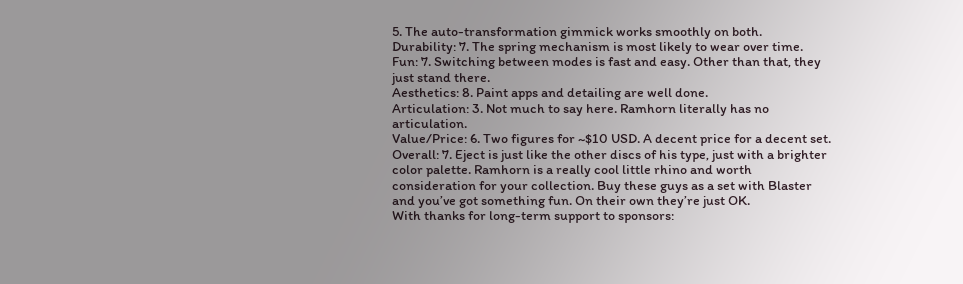5. The auto-transformation gimmick works smoothly on both.
Durability: 7. The spring mechanism is most likely to wear over time.
Fun: 7. Switching between modes is fast and easy. Other than that, they just stand there.
Aesthetics: 8. Paint apps and detailing are well done.
Articulation: 3. Not much to say here. Ramhorn literally has no articulation.
Value/Price: 6. Two figures for ~$10 USD. A decent price for a decent set.
Overall: 7. Eject is just like the other discs of his type, just with a brighter color palette. Ramhorn is a really cool little rhino and worth consideration for your collection. Buy these guys as a set with Blaster and you’ve got something fun. On their own they’re just OK.
With thanks for long-term support to sponsors: